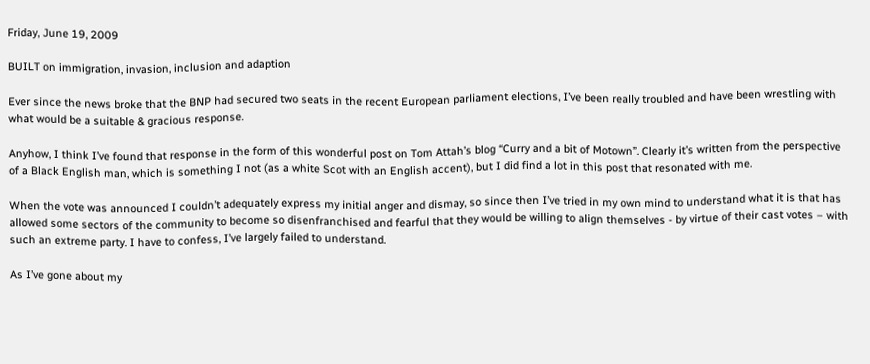Friday, June 19, 2009

BUILT on immigration, invasion, inclusion and adaption

Ever since the news broke that the BNP had secured two seats in the recent European parliament elections, I’ve been really troubled and have been wrestling with what would be a suitable & gracious response.

Anyhow, I think I’ve found that response in the form of this wonderful post on Tom Attah’s blog “Curry and a bit of Motown”. Clearly it’s written from the perspective of a Black English man, which is something I not (as a white Scot with an English accent), but I did find a lot in this post that resonated with me.

When the vote was announced I couldn’t adequately express my initial anger and dismay, so since then I’ve tried in my own mind to understand what it is that has allowed some sectors of the community to become so disenfranchised and fearful that they would be willing to align themselves - by virtue of their cast votes – with such an extreme party. I have to confess, I’ve largely failed to understand.

As I’ve gone about my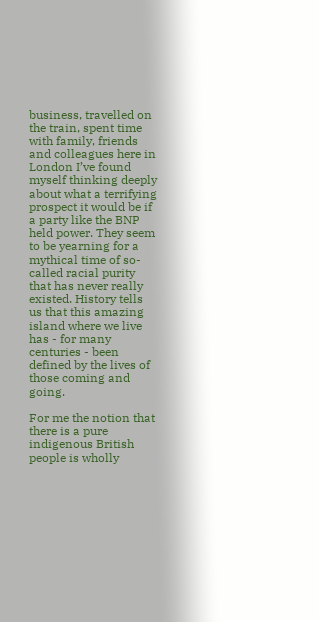business, travelled on the train, spent time with family, friends and colleagues here in London I’ve found myself thinking deeply about what a terrifying prospect it would be if a party like the BNP held power. They seem to be yearning for a mythical time of so-called racial purity that has never really existed. History tells us that this amazing island where we live has - for many centuries - been defined by the lives of those coming and going.

For me the notion that there is a pure indigenous British people is wholly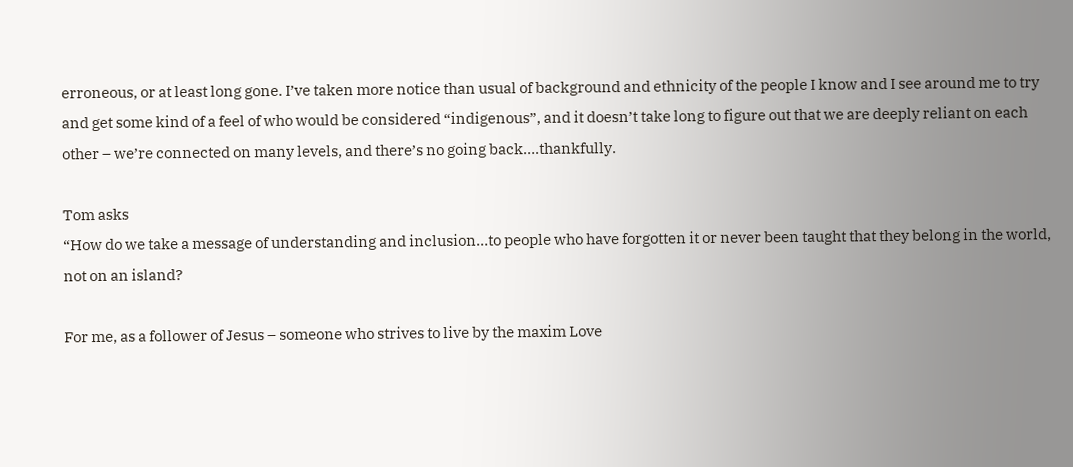erroneous, or at least long gone. I’ve taken more notice than usual of background and ethnicity of the people I know and I see around me to try and get some kind of a feel of who would be considered “indigenous”, and it doesn’t take long to figure out that we are deeply reliant on each other – we’re connected on many levels, and there’s no going back….thankfully.

Tom asks
“How do we take a message of understanding and inclusion…to people who have forgotten it or never been taught that they belong in the world, not on an island?

For me, as a follower of Jesus – someone who strives to live by the maxim Love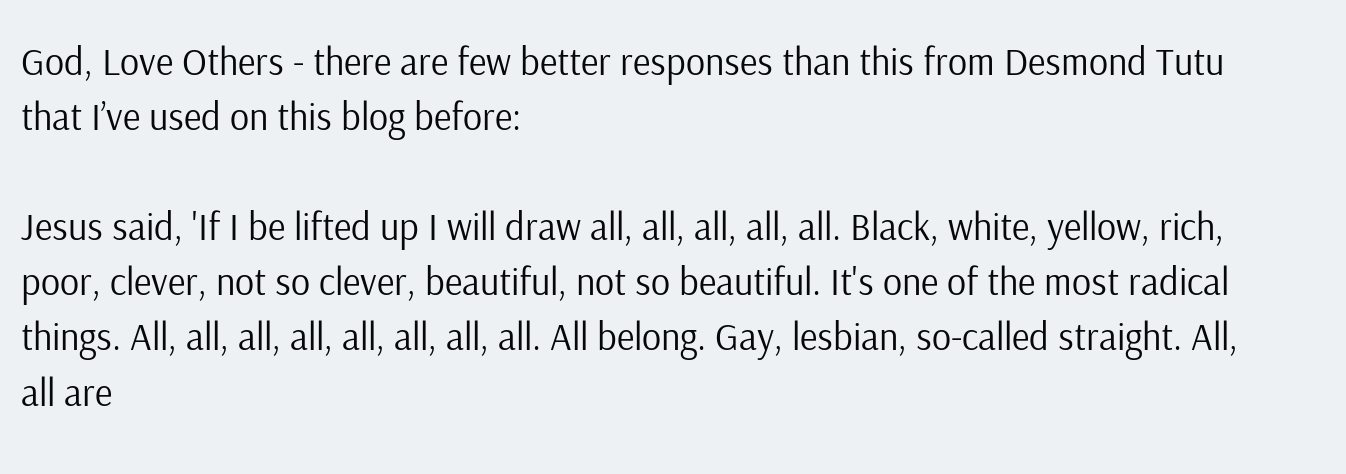God, Love Others - there are few better responses than this from Desmond Tutu that I’ve used on this blog before:

Jesus said, 'If I be lifted up I will draw all, all, all, all, all. Black, white, yellow, rich, poor, clever, not so clever, beautiful, not so beautiful. It's one of the most radical things. All, all, all, all, all, all, all, all. All belong. Gay, lesbian, so-called straight. All, all are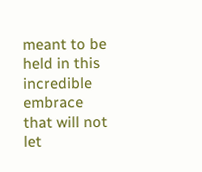meant to be held in this incredible embrace that will not let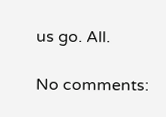us go. All.

No comments: